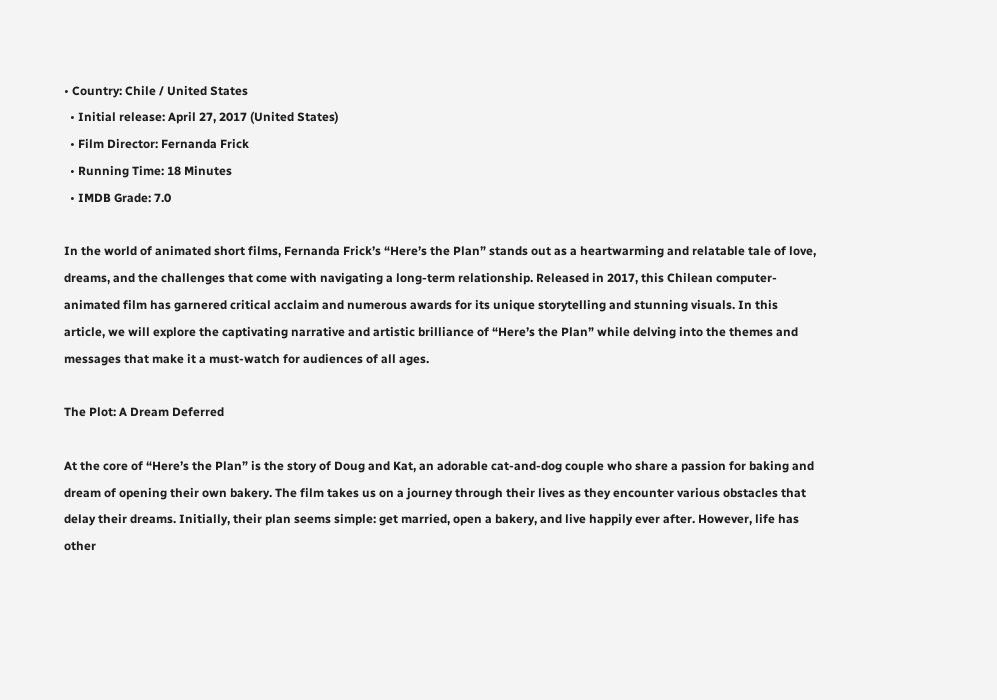• Country: Chile / United States
  • Initial release: April 27, 2017 (United States)
  • Film Director: Fernanda Frick
  • Running Time: 18 Minutes
  • IMDB Grade: 7.0

In the world of animated short films, Fernanda Frick’s “Here’s the Plan” stands out as a heartwarming and relatable tale of love, dreams, and the challenges that come with navigating a long-term relationship. Released in 2017, this Chilean computer-animated film has garnered critical acclaim and numerous awards for its unique storytelling and stunning visuals. In this article, we will explore the captivating narrative and artistic brilliance of “Here’s the Plan” while delving into the themes and messages that make it a must-watch for audiences of all ages.

The Plot: A Dream Deferred

At the core of “Here’s the Plan” is the story of Doug and Kat, an adorable cat-and-dog couple who share a passion for baking and dream of opening their own bakery. The film takes us on a journey through their lives as they encounter various obstacles that delay their dreams. Initially, their plan seems simple: get married, open a bakery, and live happily ever after. However, life has other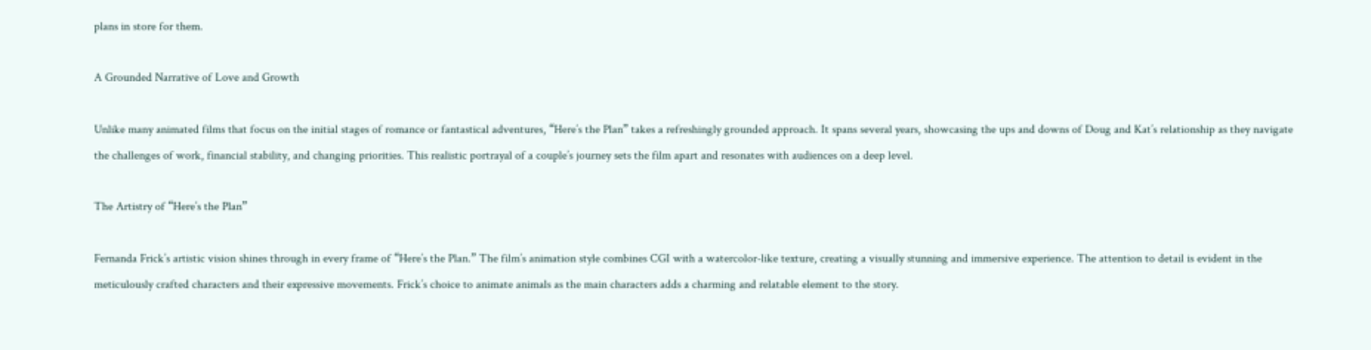plans in store for them.

A Grounded Narrative of Love and Growth

Unlike many animated films that focus on the initial stages of romance or fantastical adventures, “Here’s the Plan” takes a refreshingly grounded approach. It spans several years, showcasing the ups and downs of Doug and Kat’s relationship as they navigate the challenges of work, financial stability, and changing priorities. This realistic portrayal of a couple’s journey sets the film apart and resonates with audiences on a deep level.

The Artistry of “Here’s the Plan”

Fernanda Frick’s artistic vision shines through in every frame of “Here’s the Plan.” The film’s animation style combines CGI with a watercolor-like texture, creating a visually stunning and immersive experience. The attention to detail is evident in the meticulously crafted characters and their expressive movements. Frick’s choice to animate animals as the main characters adds a charming and relatable element to the story.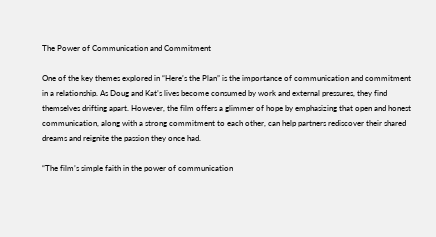The Power of Communication and Commitment

One of the key themes explored in “Here’s the Plan” is the importance of communication and commitment in a relationship. As Doug and Kat’s lives become consumed by work and external pressures, they find themselves drifting apart. However, the film offers a glimmer of hope by emphasizing that open and honest communication, along with a strong commitment to each other, can help partners rediscover their shared dreams and reignite the passion they once had.

“The film’s simple faith in the power of communication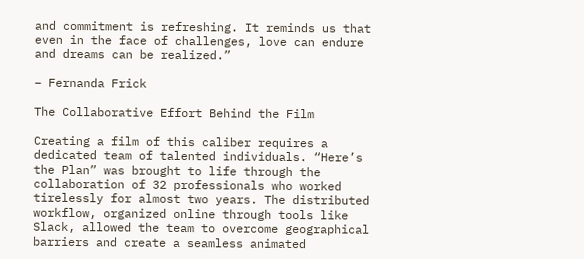and commitment is refreshing. It reminds us that even in the face of challenges, love can endure and dreams can be realized.”

– Fernanda Frick

The Collaborative Effort Behind the Film

Creating a film of this caliber requires a dedicated team of talented individuals. “Here’s the Plan” was brought to life through the collaboration of 32 professionals who worked tirelessly for almost two years. The distributed workflow, organized online through tools like Slack, allowed the team to overcome geographical barriers and create a seamless animated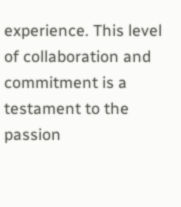experience. This level of collaboration and commitment is a testament to the passion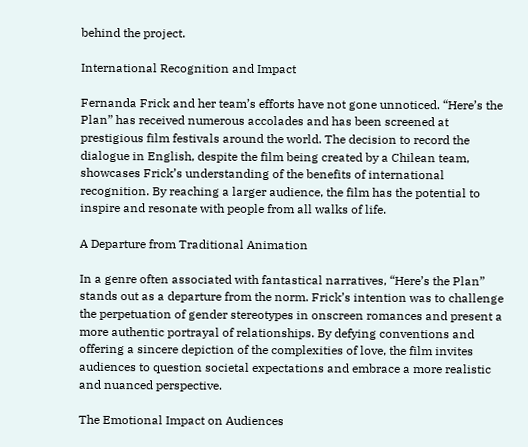behind the project.

International Recognition and Impact

Fernanda Frick and her team’s efforts have not gone unnoticed. “Here’s the Plan” has received numerous accolades and has been screened at prestigious film festivals around the world. The decision to record the dialogue in English, despite the film being created by a Chilean team, showcases Frick’s understanding of the benefits of international recognition. By reaching a larger audience, the film has the potential to inspire and resonate with people from all walks of life.

A Departure from Traditional Animation

In a genre often associated with fantastical narratives, “Here’s the Plan” stands out as a departure from the norm. Frick’s intention was to challenge the perpetuation of gender stereotypes in onscreen romances and present a more authentic portrayal of relationships. By defying conventions and offering a sincere depiction of the complexities of love, the film invites audiences to question societal expectations and embrace a more realistic and nuanced perspective.

The Emotional Impact on Audiences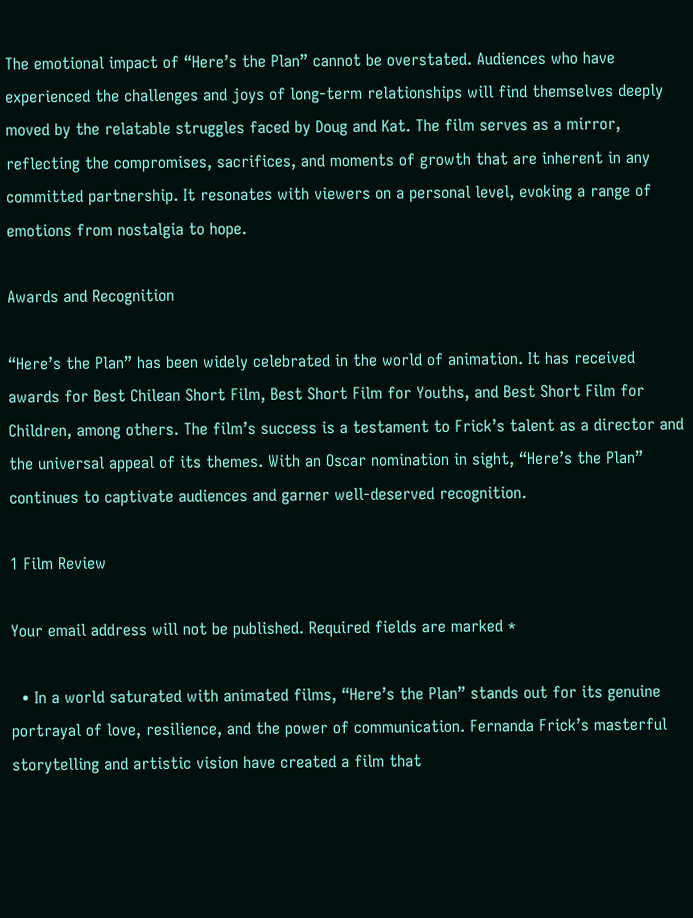The emotional impact of “Here’s the Plan” cannot be overstated. Audiences who have experienced the challenges and joys of long-term relationships will find themselves deeply moved by the relatable struggles faced by Doug and Kat. The film serves as a mirror, reflecting the compromises, sacrifices, and moments of growth that are inherent in any committed partnership. It resonates with viewers on a personal level, evoking a range of emotions from nostalgia to hope.

Awards and Recognition

“Here’s the Plan” has been widely celebrated in the world of animation. It has received awards for Best Chilean Short Film, Best Short Film for Youths, and Best Short Film for Children, among others. The film’s success is a testament to Frick’s talent as a director and the universal appeal of its themes. With an Oscar nomination in sight, “Here’s the Plan” continues to captivate audiences and garner well-deserved recognition.

1 Film Review

Your email address will not be published. Required fields are marked *

  • In a world saturated with animated films, “Here’s the Plan” stands out for its genuine portrayal of love, resilience, and the power of communication. Fernanda Frick’s masterful storytelling and artistic vision have created a film that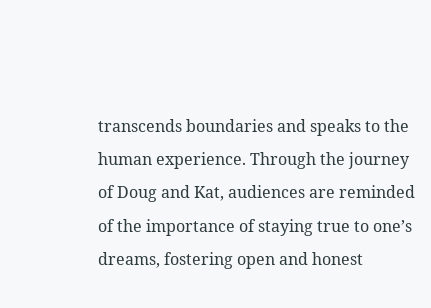transcends boundaries and speaks to the human experience. Through the journey of Doug and Kat, audiences are reminded of the importance of staying true to one’s dreams, fostering open and honest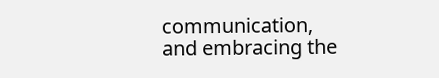communication, and embracing the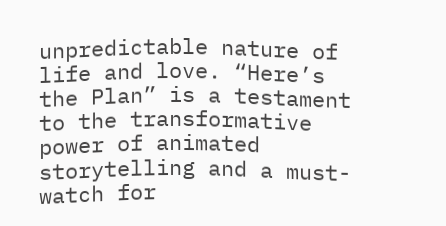unpredictable nature of life and love. “Here’s the Plan” is a testament to the transformative power of animated storytelling and a must-watch for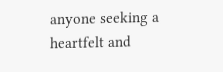anyone seeking a heartfelt and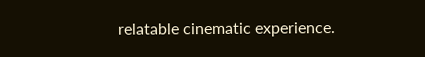relatable cinematic experience.